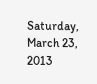Saturday, March 23, 2013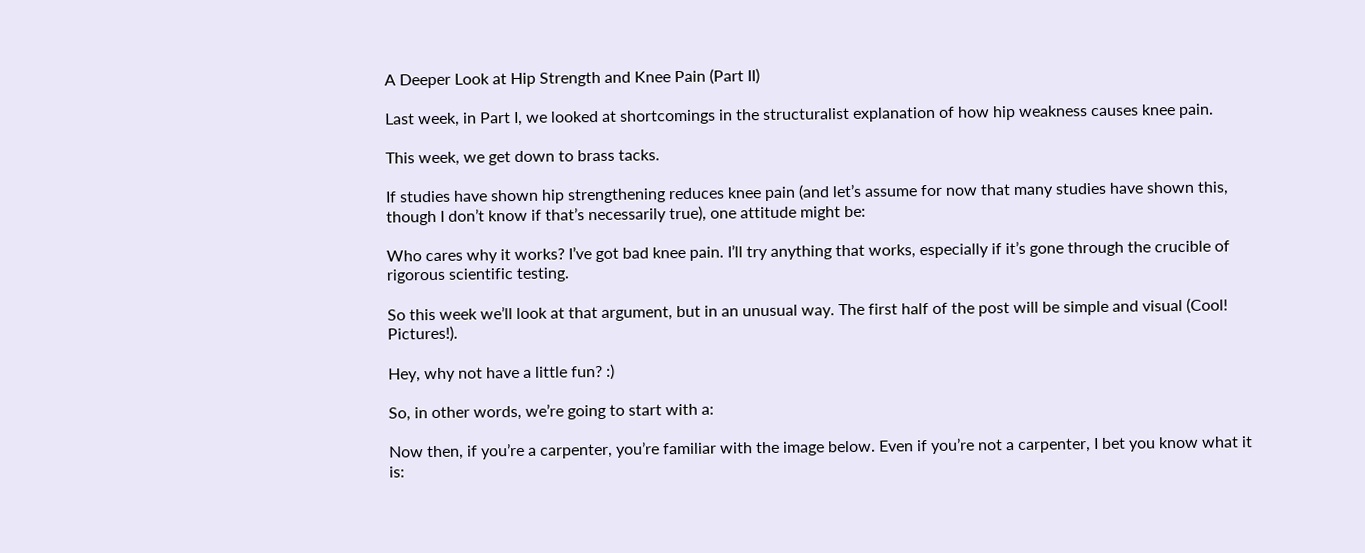A Deeper Look at Hip Strength and Knee Pain (Part II)

Last week, in Part I, we looked at shortcomings in the structuralist explanation of how hip weakness causes knee pain.

This week, we get down to brass tacks.

If studies have shown hip strengthening reduces knee pain (and let’s assume for now that many studies have shown this, though I don’t know if that’s necessarily true), one attitude might be:

Who cares why it works? I’ve got bad knee pain. I’ll try anything that works, especially if it’s gone through the crucible of rigorous scientific testing.

So this week we’ll look at that argument, but in an unusual way. The first half of the post will be simple and visual (Cool! Pictures!).

Hey, why not have a little fun? :)

So, in other words, we’re going to start with a:

Now then, if you’re a carpenter, you’re familiar with the image below. Even if you’re not a carpenter, I bet you know what it is: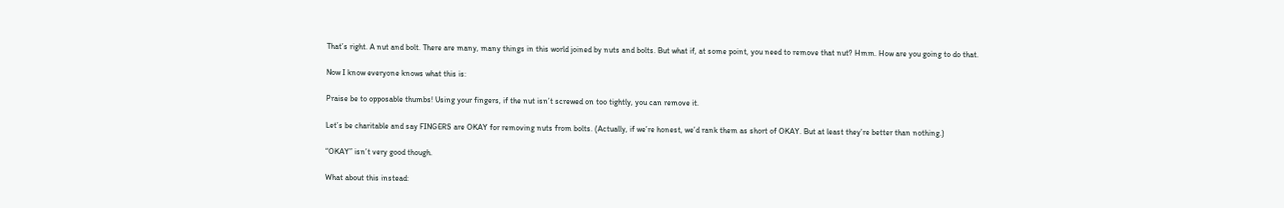That’s right. A nut and bolt. There are many, many things in this world joined by nuts and bolts. But what if, at some point, you need to remove that nut? Hmm. How are you going to do that.

Now I know everyone knows what this is:

Praise be to opposable thumbs! Using your fingers, if the nut isn’t screwed on too tightly, you can remove it.

Let’s be charitable and say FINGERS are OKAY for removing nuts from bolts. (Actually, if we’re honest, we’d rank them as short of OKAY. But at least they’re better than nothing.)

“OKAY” isn’t very good though.

What about this instead: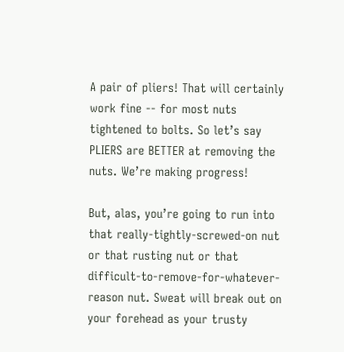A pair of pliers! That will certainly work fine -- for most nuts tightened to bolts. So let’s say PLIERS are BETTER at removing the nuts. We’re making progress!

But, alas, you’re going to run into that really-tightly-screwed-on nut or that rusting nut or that difficult-to-remove-for-whatever-reason nut. Sweat will break out on your forehead as your trusty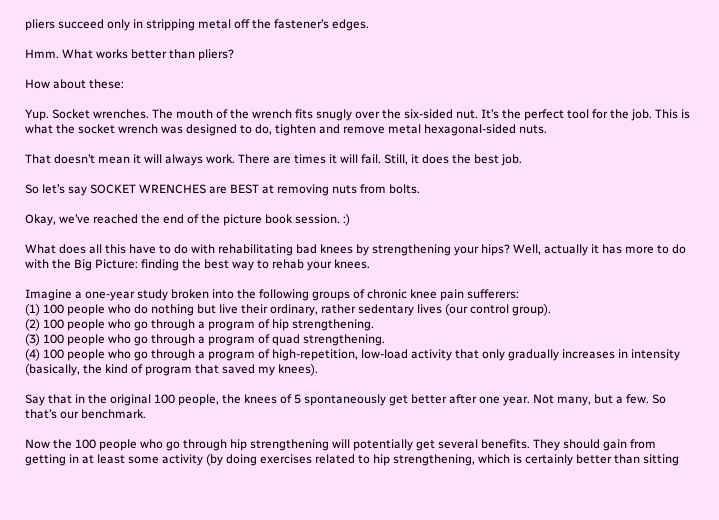pliers succeed only in stripping metal off the fastener’s edges.

Hmm. What works better than pliers?

How about these:

Yup. Socket wrenches. The mouth of the wrench fits snugly over the six-sided nut. It’s the perfect tool for the job. This is what the socket wrench was designed to do, tighten and remove metal hexagonal-sided nuts.

That doesn’t mean it will always work. There are times it will fail. Still, it does the best job.

So let’s say SOCKET WRENCHES are BEST at removing nuts from bolts.

Okay, we’ve reached the end of the picture book session. :)

What does all this have to do with rehabilitating bad knees by strengthening your hips? Well, actually it has more to do with the Big Picture: finding the best way to rehab your knees.

Imagine a one-year study broken into the following groups of chronic knee pain sufferers:
(1) 100 people who do nothing but live their ordinary, rather sedentary lives (our control group).
(2) 100 people who go through a program of hip strengthening.
(3) 100 people who go through a program of quad strengthening.
(4) 100 people who go through a program of high-repetition, low-load activity that only gradually increases in intensity (basically, the kind of program that saved my knees).

Say that in the original 100 people, the knees of 5 spontaneously get better after one year. Not many, but a few. So that’s our benchmark.

Now the 100 people who go through hip strengthening will potentially get several benefits. They should gain from getting in at least some activity (by doing exercises related to hip strengthening, which is certainly better than sitting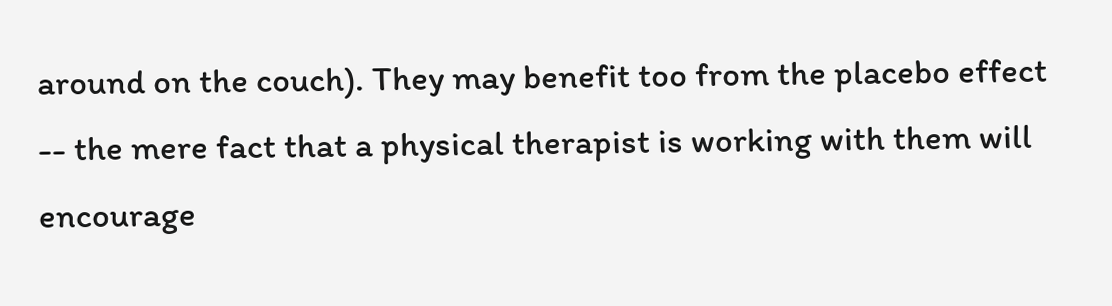around on the couch). They may benefit too from the placebo effect -- the mere fact that a physical therapist is working with them will encourage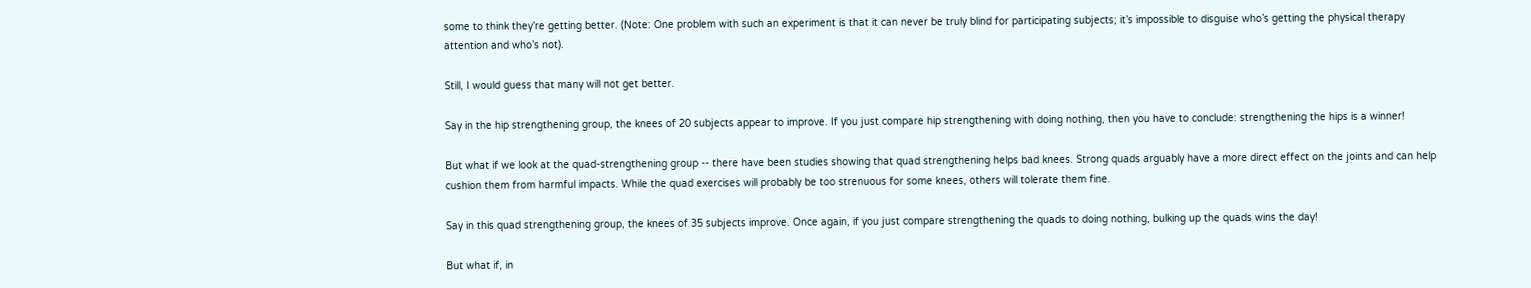some to think they’re getting better. (Note: One problem with such an experiment is that it can never be truly blind for participating subjects; it’s impossible to disguise who’s getting the physical therapy attention and who’s not).

Still, I would guess that many will not get better.

Say in the hip strengthening group, the knees of 20 subjects appear to improve. If you just compare hip strengthening with doing nothing, then you have to conclude: strengthening the hips is a winner!

But what if we look at the quad-strengthening group -- there have been studies showing that quad strengthening helps bad knees. Strong quads arguably have a more direct effect on the joints and can help cushion them from harmful impacts. While the quad exercises will probably be too strenuous for some knees, others will tolerate them fine.

Say in this quad strengthening group, the knees of 35 subjects improve. Once again, if you just compare strengthening the quads to doing nothing, bulking up the quads wins the day!

But what if, in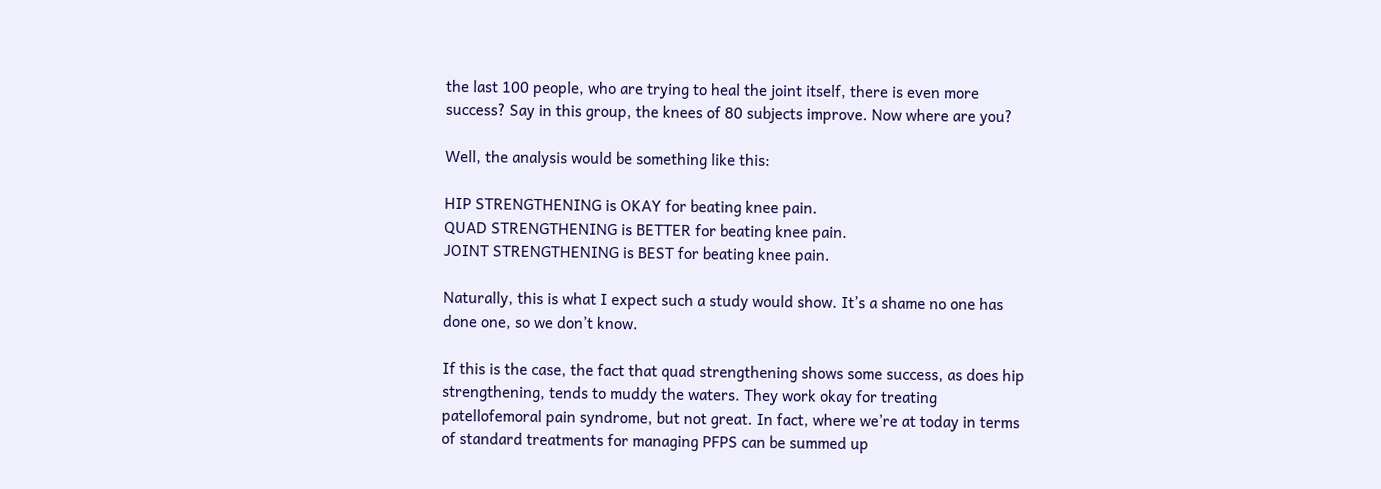the last 100 people, who are trying to heal the joint itself, there is even more success? Say in this group, the knees of 80 subjects improve. Now where are you?

Well, the analysis would be something like this:

HIP STRENGTHENING is OKAY for beating knee pain.
QUAD STRENGTHENING is BETTER for beating knee pain.
JOINT STRENGTHENING is BEST for beating knee pain.

Naturally, this is what I expect such a study would show. It’s a shame no one has done one, so we don’t know.

If this is the case, the fact that quad strengthening shows some success, as does hip strengthening, tends to muddy the waters. They work okay for treating patellofemoral pain syndrome, but not great. In fact, where we’re at today in terms of standard treatments for managing PFPS can be summed up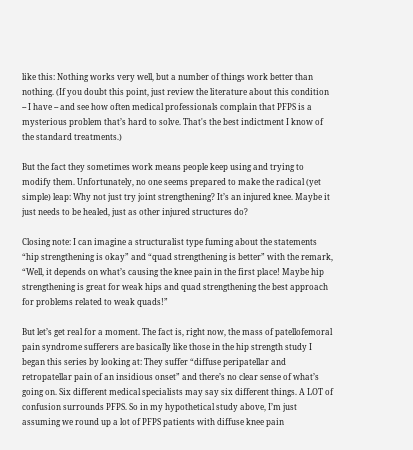like this: Nothing works very well, but a number of things work better than nothing. (If you doubt this point, just review the literature about this condition -- I have -- and see how often medical professionals complain that PFPS is a mysterious problem that’s hard to solve. That's the best indictment I know of the standard treatments.)

But the fact they sometimes work means people keep using and trying to modify them. Unfortunately, no one seems prepared to make the radical (yet simple) leap: Why not just try joint strengthening? It’s an injured knee. Maybe it just needs to be healed, just as other injured structures do?

Closing note: I can imagine a structuralist type fuming about the statements “hip strengthening is okay” and “quad strengthening is better” with the remark, “Well, it depends on what’s causing the knee pain in the first place! Maybe hip strengthening is great for weak hips and quad strengthening the best approach for problems related to weak quads!”

But let’s get real for a moment. The fact is, right now, the mass of patellofemoral pain syndrome sufferers are basically like those in the hip strength study I began this series by looking at: They suffer “diffuse peripatellar and retropatellar pain of an insidious onset” and there’s no clear sense of what’s going on. Six different medical specialists may say six different things. A LOT of confusion surrounds PFPS. So in my hypothetical study above, I’m just assuming we round up a lot of PFPS patients with diffuse knee pain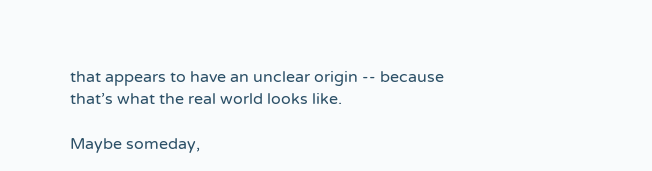that appears to have an unclear origin -- because that’s what the real world looks like.

Maybe someday,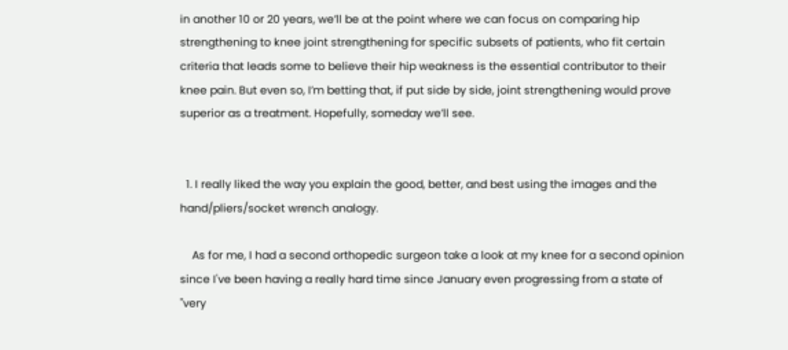in another 10 or 20 years, we’ll be at the point where we can focus on comparing hip strengthening to knee joint strengthening for specific subsets of patients, who fit certain criteria that leads some to believe their hip weakness is the essential contributor to their knee pain. But even so, I’m betting that, if put side by side, joint strengthening would prove superior as a treatment. Hopefully, someday we’ll see.


  1. I really liked the way you explain the good, better, and best using the images and the hand/pliers/socket wrench analogy.

    As for me, I had a second orthopedic surgeon take a look at my knee for a second opinion since I've been having a really hard time since January even progressing from a state of "very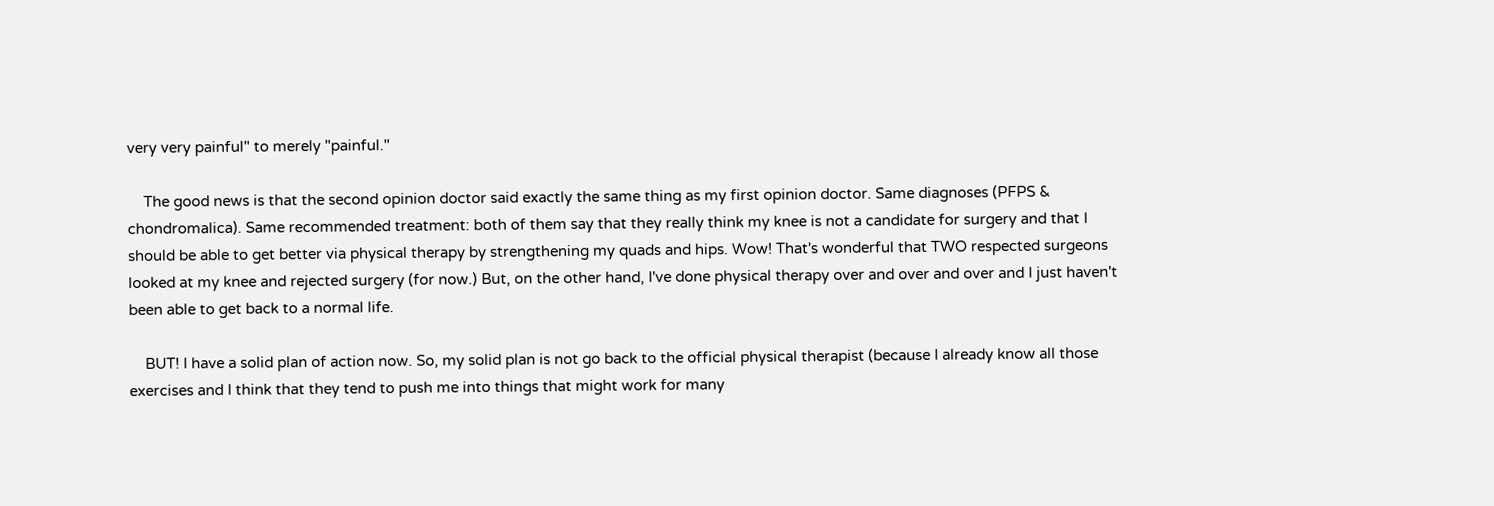very very painful" to merely "painful."

    The good news is that the second opinion doctor said exactly the same thing as my first opinion doctor. Same diagnoses (PFPS & chondromalica). Same recommended treatment: both of them say that they really think my knee is not a candidate for surgery and that I should be able to get better via physical therapy by strengthening my quads and hips. Wow! That's wonderful that TWO respected surgeons looked at my knee and rejected surgery (for now.) But, on the other hand, I've done physical therapy over and over and over and I just haven't been able to get back to a normal life.

    BUT! I have a solid plan of action now. So, my solid plan is not go back to the official physical therapist (because I already know all those exercises and I think that they tend to push me into things that might work for many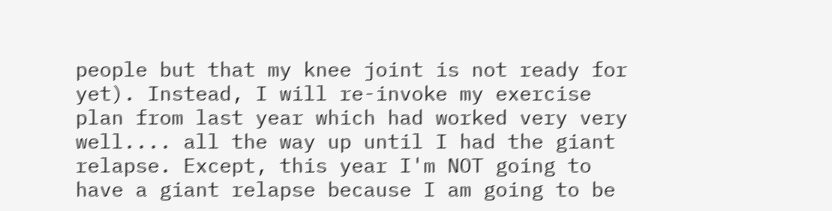people but that my knee joint is not ready for yet). Instead, I will re-invoke my exercise plan from last year which had worked very very well.... all the way up until I had the giant relapse. Except, this year I'm NOT going to have a giant relapse because I am going to be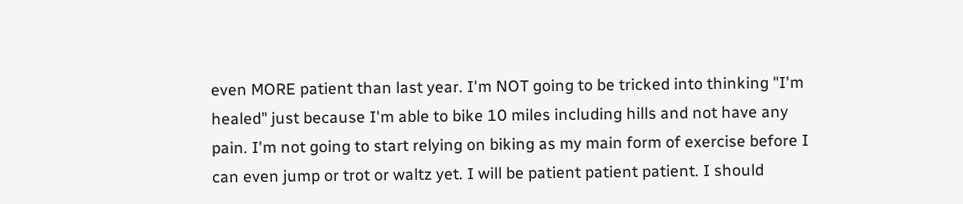even MORE patient than last year. I'm NOT going to be tricked into thinking "I'm healed" just because I'm able to bike 10 miles including hills and not have any pain. I'm not going to start relying on biking as my main form of exercise before I can even jump or trot or waltz yet. I will be patient patient patient. I should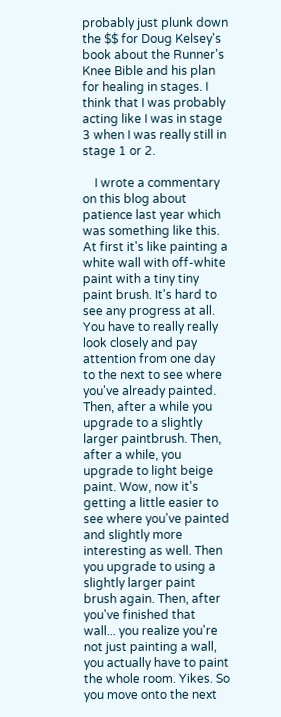probably just plunk down the $$ for Doug Kelsey's book about the Runner's Knee Bible and his plan for healing in stages. I think that I was probably acting like I was in stage 3 when I was really still in stage 1 or 2.

    I wrote a commentary on this blog about patience last year which was something like this. At first it's like painting a white wall with off-white paint with a tiny tiny paint brush. It's hard to see any progress at all. You have to really really look closely and pay attention from one day to the next to see where you've already painted. Then, after a while you upgrade to a slightly larger paintbrush. Then, after a while, you upgrade to light beige paint. Wow, now it's getting a little easier to see where you've painted and slightly more interesting as well. Then you upgrade to using a slightly larger paint brush again. Then, after you've finished that wall... you realize you're not just painting a wall, you actually have to paint the whole room. Yikes. So you move onto the next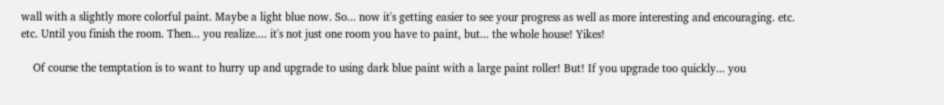wall with a slightly more colorful paint. Maybe a light blue now. So... now it's getting easier to see your progress as well as more interesting and encouraging. etc. etc. Until you finish the room. Then... you realize.... it's not just one room you have to paint, but... the whole house! Yikes!

    Of course the temptation is to want to hurry up and upgrade to using dark blue paint with a large paint roller! But! If you upgrade too quickly... you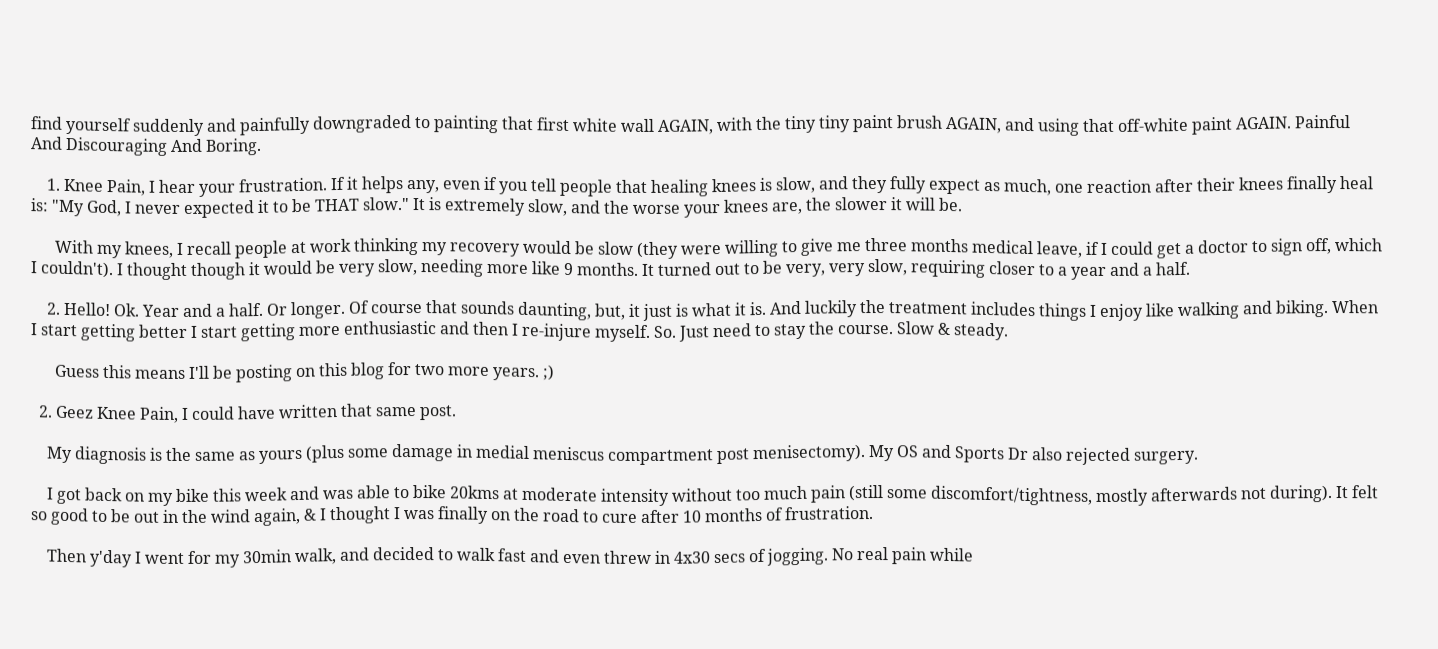find yourself suddenly and painfully downgraded to painting that first white wall AGAIN, with the tiny tiny paint brush AGAIN, and using that off-white paint AGAIN. Painful And Discouraging And Boring.

    1. Knee Pain, I hear your frustration. If it helps any, even if you tell people that healing knees is slow, and they fully expect as much, one reaction after their knees finally heal is: "My God, I never expected it to be THAT slow." It is extremely slow, and the worse your knees are, the slower it will be.

      With my knees, I recall people at work thinking my recovery would be slow (they were willing to give me three months medical leave, if I could get a doctor to sign off, which I couldn't). I thought though it would be very slow, needing more like 9 months. It turned out to be very, very slow, requiring closer to a year and a half.

    2. Hello! Ok. Year and a half. Or longer. Of course that sounds daunting, but, it just is what it is. And luckily the treatment includes things I enjoy like walking and biking. When I start getting better I start getting more enthusiastic and then I re-injure myself. So. Just need to stay the course. Slow & steady.

      Guess this means I'll be posting on this blog for two more years. ;)

  2. Geez Knee Pain, I could have written that same post.

    My diagnosis is the same as yours (plus some damage in medial meniscus compartment post menisectomy). My OS and Sports Dr also rejected surgery.

    I got back on my bike this week and was able to bike 20kms at moderate intensity without too much pain (still some discomfort/tightness, mostly afterwards not during). It felt so good to be out in the wind again, & I thought I was finally on the road to cure after 10 months of frustration.

    Then y'day I went for my 30min walk, and decided to walk fast and even threw in 4x30 secs of jogging. No real pain while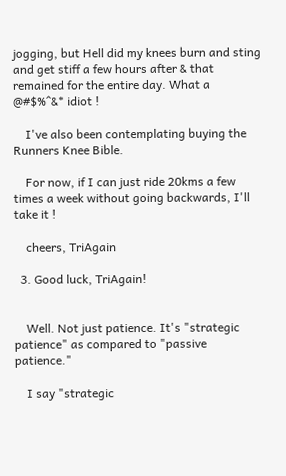jogging, but Hell did my knees burn and sting and get stiff a few hours after & that remained for the entire day. What a @#$%^&* idiot !

    I've also been contemplating buying the Runners Knee Bible.

    For now, if I can just ride 20kms a few times a week without going backwards, I'll take it !

    cheers, TriAgain

  3. Good luck, TriAgain!


    Well. Not just patience. It's "strategic patience" as compared to "passive patience."

    I say "strategic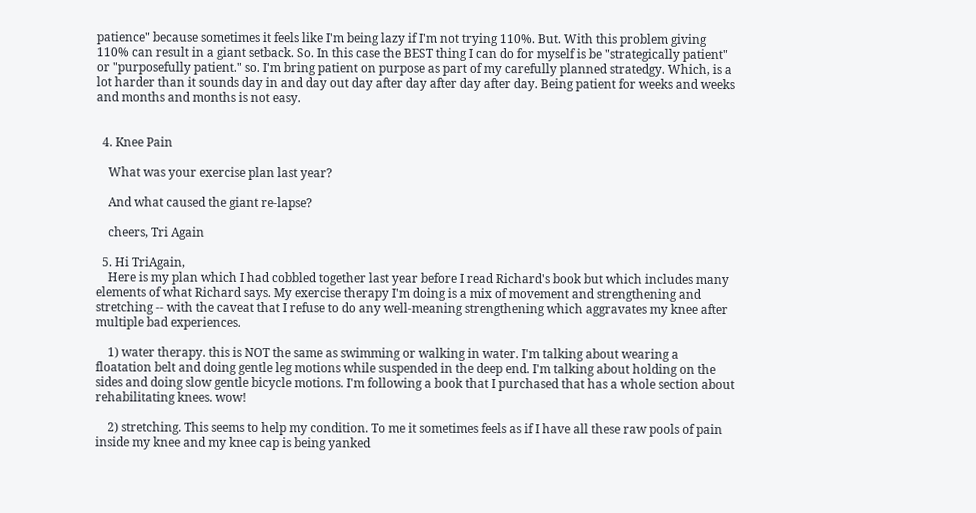patience" because sometimes it feels like I'm being lazy if I'm not trying 110%. But. With this problem giving 110% can result in a giant setback. So. In this case the BEST thing I can do for myself is be "strategically patient" or "purposefully patient." so. I'm bring patient on purpose as part of my carefully planned stratedgy. Which, is a lot harder than it sounds day in and day out day after day after day after day. Being patient for weeks and weeks and months and months is not easy.


  4. Knee Pain

    What was your exercise plan last year?

    And what caused the giant re-lapse?

    cheers, Tri Again

  5. Hi TriAgain,
    Here is my plan which I had cobbled together last year before I read Richard's book but which includes many elements of what Richard says. My exercise therapy I'm doing is a mix of movement and strengthening and stretching -- with the caveat that I refuse to do any well-meaning strengthening which aggravates my knee after multiple bad experiences.

    1) water therapy. this is NOT the same as swimming or walking in water. I'm talking about wearing a floatation belt and doing gentle leg motions while suspended in the deep end. I'm talking about holding on the sides and doing slow gentle bicycle motions. I'm following a book that I purchased that has a whole section about rehabilitating knees. wow!

    2) stretching. This seems to help my condition. To me it sometimes feels as if I have all these raw pools of pain inside my knee and my knee cap is being yanked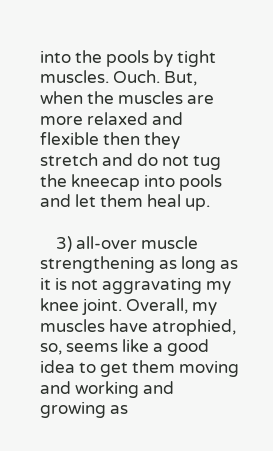into the pools by tight muscles. Ouch. But, when the muscles are more relaxed and flexible then they stretch and do not tug the kneecap into pools and let them heal up.

    3) all-over muscle strengthening as long as it is not aggravating my knee joint. Overall, my muscles have atrophied, so, seems like a good idea to get them moving and working and growing as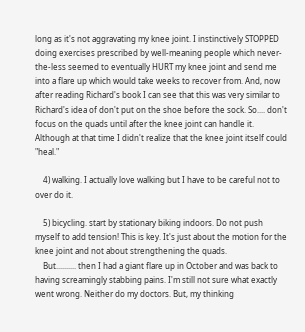long as it's not aggravating my knee joint. I instinctively STOPPED doing exercises prescribed by well-meaning people which never-the-less seemed to eventually HURT my knee joint and send me into a flare up which would take weeks to recover from. And, now after reading Richard's book I can see that this was very similar to Richard's idea of don't put on the shoe before the sock. So.... don't focus on the quads until after the knee joint can handle it. Although at that time I didn't realize that the knee joint itself could "heal."

    4) walking. I actually love walking but I have to be careful not to over do it.

    5) bicycling. start by stationary biking indoors. Do not push myself to add tension! This is key. It's just about the motion for the knee joint and not about strengthening the quads.
    But.......... then I had a giant flare up in October and was back to having screamingly stabbing pains. I'm still not sure what exactly went wrong. Neither do my doctors. But, my thinking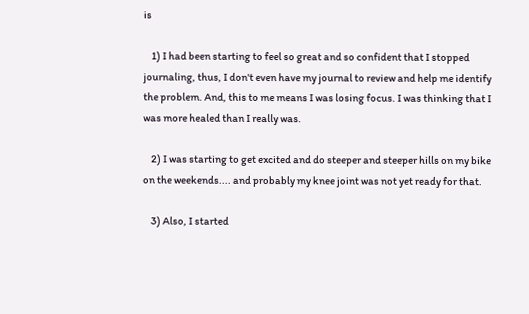is

    1) I had been starting to feel so great and so confident that I stopped journaling, thus, I don't even have my journal to review and help me identify the problem. And, this to me means I was losing focus. I was thinking that I was more healed than I really was.

    2) I was starting to get excited and do steeper and steeper hills on my bike on the weekends.... and probably my knee joint was not yet ready for that.

    3) Also, I started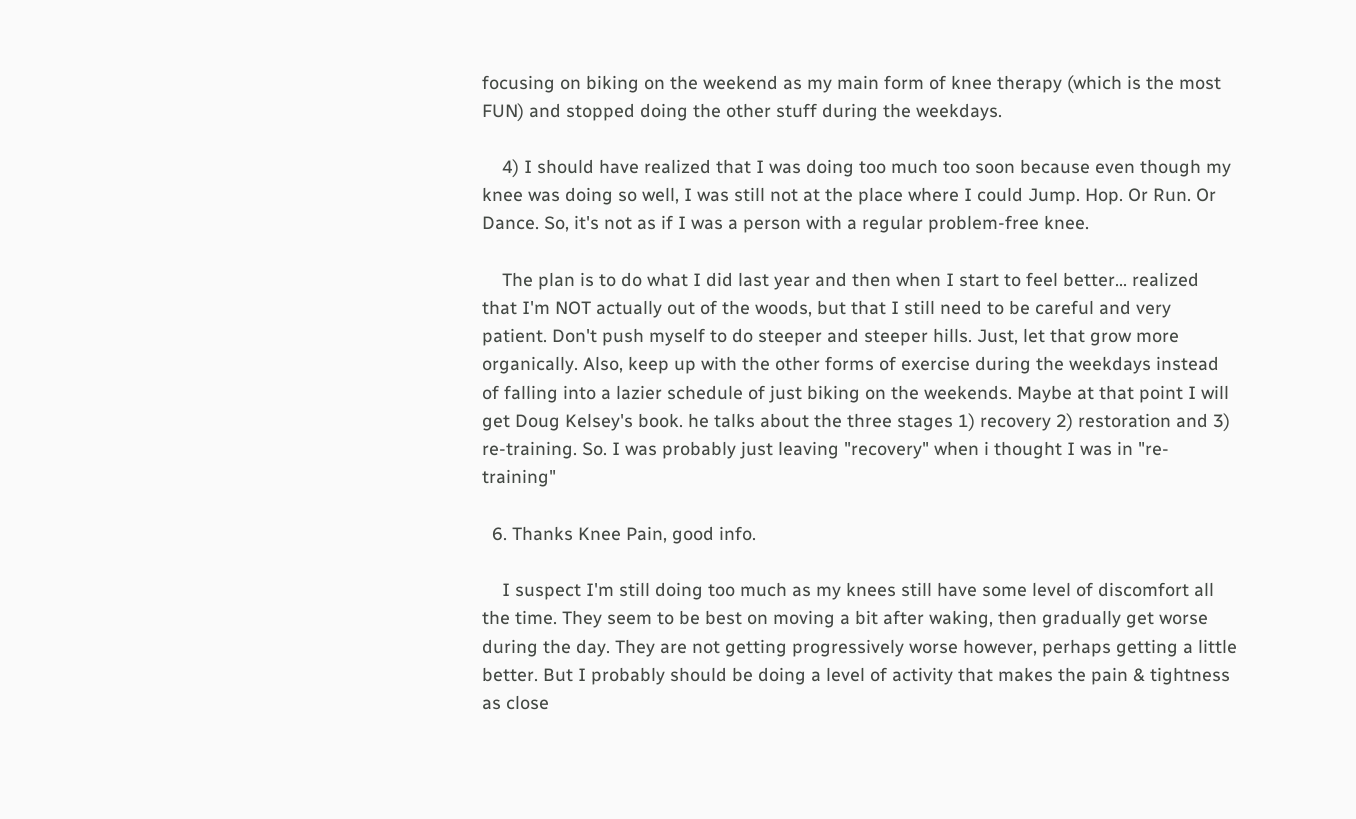focusing on biking on the weekend as my main form of knee therapy (which is the most FUN) and stopped doing the other stuff during the weekdays.

    4) I should have realized that I was doing too much too soon because even though my knee was doing so well, I was still not at the place where I could Jump. Hop. Or Run. Or Dance. So, it's not as if I was a person with a regular problem-free knee.

    The plan is to do what I did last year and then when I start to feel better... realized that I'm NOT actually out of the woods, but that I still need to be careful and very patient. Don't push myself to do steeper and steeper hills. Just, let that grow more organically. Also, keep up with the other forms of exercise during the weekdays instead of falling into a lazier schedule of just biking on the weekends. Maybe at that point I will get Doug Kelsey's book. he talks about the three stages 1) recovery 2) restoration and 3) re-training. So. I was probably just leaving "recovery" when i thought I was in "re-training"

  6. Thanks Knee Pain, good info.

    I suspect I'm still doing too much as my knees still have some level of discomfort all the time. They seem to be best on moving a bit after waking, then gradually get worse during the day. They are not getting progressively worse however, perhaps getting a little better. But I probably should be doing a level of activity that makes the pain & tightness as close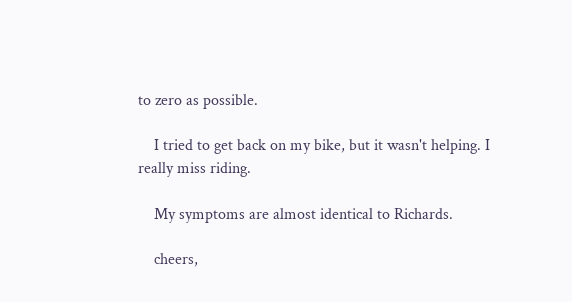to zero as possible.

    I tried to get back on my bike, but it wasn't helping. I really miss riding.

    My symptoms are almost identical to Richards.

    cheers,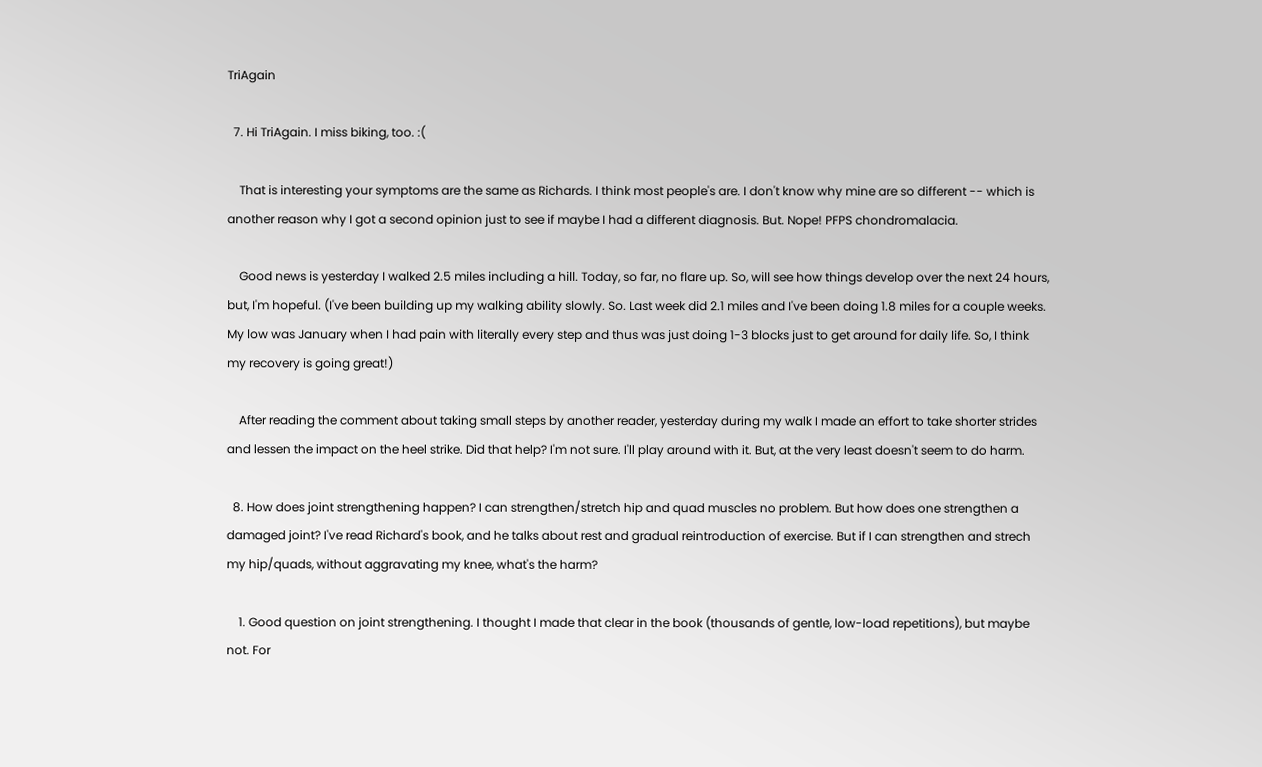TriAgain

  7. Hi TriAgain. I miss biking, too. :(

    That is interesting your symptoms are the same as Richards. I think most people's are. I don't know why mine are so different -- which is another reason why I got a second opinion just to see if maybe I had a different diagnosis. But. Nope! PFPS chondromalacia.

    Good news is yesterday I walked 2.5 miles including a hill. Today, so far, no flare up. So, will see how things develop over the next 24 hours, but, I'm hopeful. (I've been building up my walking ability slowly. So. Last week did 2.1 miles and I've been doing 1.8 miles for a couple weeks. My low was January when I had pain with literally every step and thus was just doing 1-3 blocks just to get around for daily life. So, I think my recovery is going great!)

    After reading the comment about taking small steps by another reader, yesterday during my walk I made an effort to take shorter strides and lessen the impact on the heel strike. Did that help? I'm not sure. I'll play around with it. But, at the very least doesn't seem to do harm.

  8. How does joint strengthening happen? I can strengthen/stretch hip and quad muscles no problem. But how does one strengthen a damaged joint? I've read Richard's book, and he talks about rest and gradual reintroduction of exercise. But if I can strengthen and strech my hip/quads, without aggravating my knee, what's the harm?

    1. Good question on joint strengthening. I thought I made that clear in the book (thousands of gentle, low-load repetitions), but maybe not. For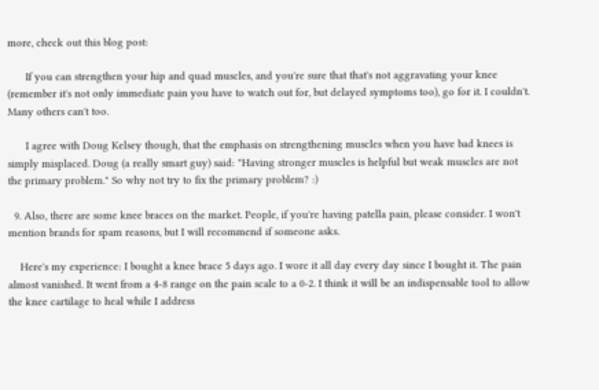more, check out this blog post:

      If you can strengthen your hip and quad muscles, and you're sure that that's not aggravating your knee (remember it's not only immediate pain you have to watch out for, but delayed symptoms too), go for it. I couldn't. Many others can't too.

      I agree with Doug Kelsey though, that the emphasis on strengthening muscles when you have bad knees is simply misplaced. Doug (a really smart guy) said: "Having stronger muscles is helpful but weak muscles are not the primary problem." So why not try to fix the primary problem? :)

  9. Also, there are some knee braces on the market. People, if you're having patella pain, please consider. I won't mention brands for spam reasons, but I will recommend if someone asks.

    Here's my experience: I bought a knee brace 5 days ago. I wore it all day every day since I bought it. The pain almost vanished. It went from a 4-8 range on the pain scale to a 0-2. I think it will be an indispensable tool to allow the knee cartilage to heal while I address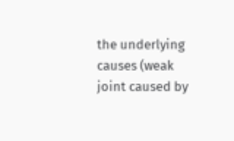the underlying causes (weak joint caused by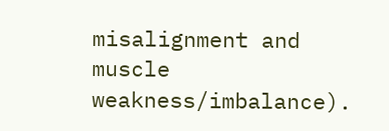misalignment and muscle weakness/imbalance).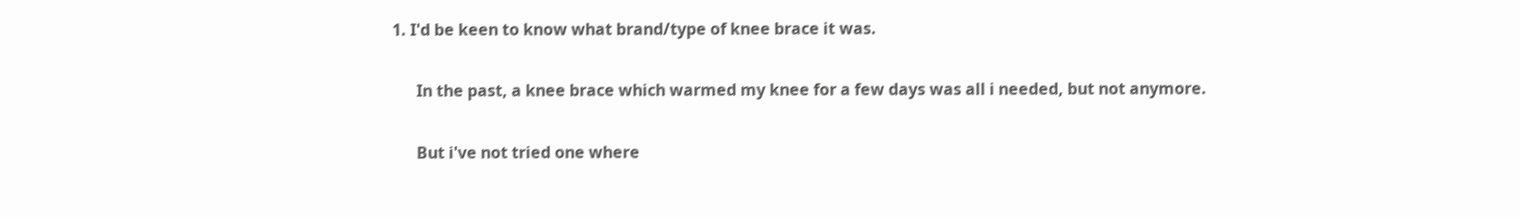1. I'd be keen to know what brand/type of knee brace it was.

      In the past, a knee brace which warmed my knee for a few days was all i needed, but not anymore.

      But i've not tried one where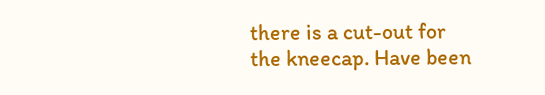there is a cut-out for the kneecap. Have been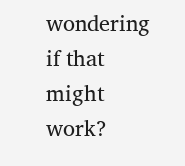wondering if that might work?